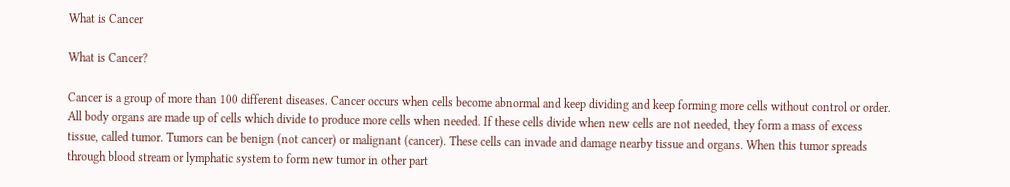What is Cancer

What is Cancer?

Cancer is a group of more than 100 different diseases. Cancer occurs when cells become abnormal and keep dividing and keep forming more cells without control or order. All body organs are made up of cells which divide to produce more cells when needed. If these cells divide when new cells are not needed, they form a mass of excess tissue, called tumor. Tumors can be benign (not cancer) or malignant (cancer). These cells can invade and damage nearby tissue and organs. When this tumor spreads through blood stream or lymphatic system to form new tumor in other part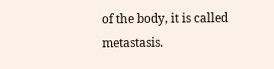of the body, it is called metastasis.